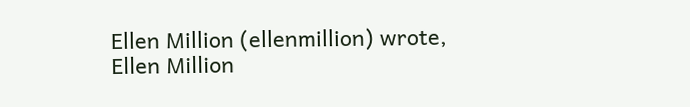Ellen Million (ellenmillion) wrote,
Ellen Million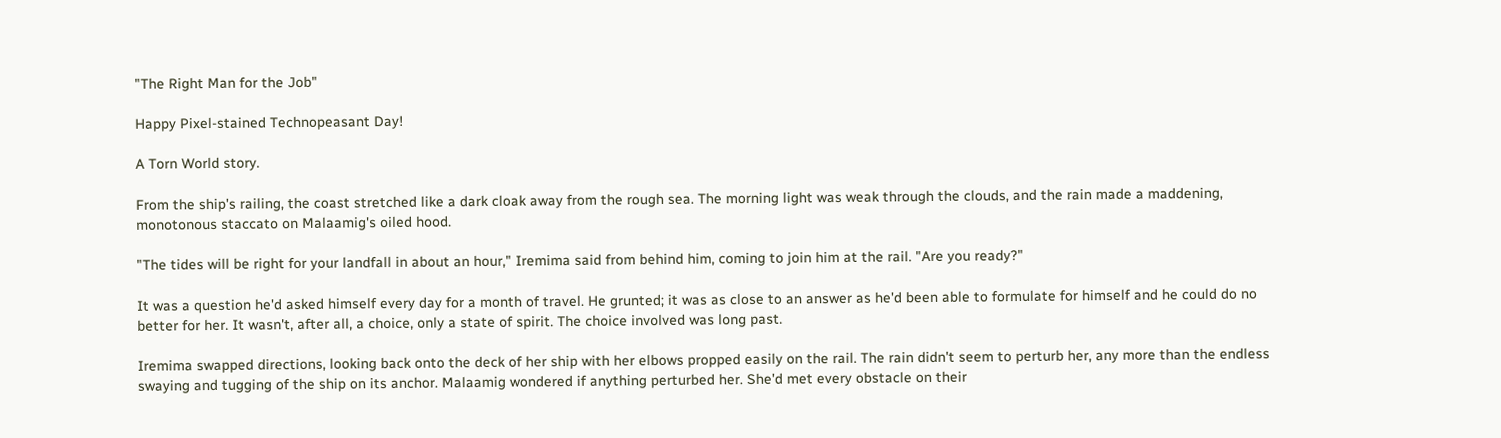"The Right Man for the Job"

Happy Pixel-stained Technopeasant Day!

A Torn World story.

From the ship's railing, the coast stretched like a dark cloak away from the rough sea. The morning light was weak through the clouds, and the rain made a maddening, monotonous staccato on Malaamig's oiled hood.

"The tides will be right for your landfall in about an hour," Iremima said from behind him, coming to join him at the rail. "Are you ready?"

It was a question he'd asked himself every day for a month of travel. He grunted; it was as close to an answer as he'd been able to formulate for himself and he could do no better for her. It wasn't, after all, a choice, only a state of spirit. The choice involved was long past.

Iremima swapped directions, looking back onto the deck of her ship with her elbows propped easily on the rail. The rain didn't seem to perturb her, any more than the endless swaying and tugging of the ship on its anchor. Malaamig wondered if anything perturbed her. She'd met every obstacle on their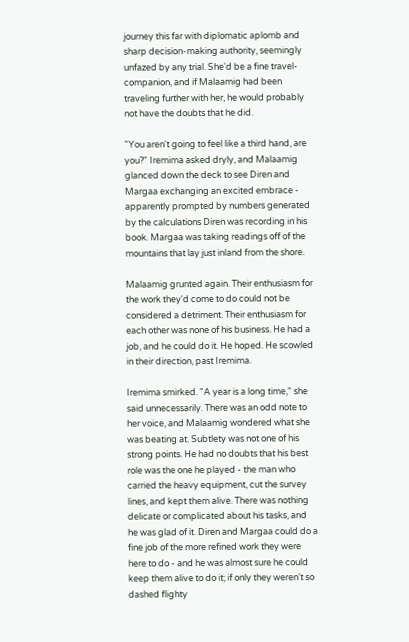journey this far with diplomatic aplomb and sharp decision-making authority, seemingly unfazed by any trial. She'd be a fine travel-companion, and if Malaamig had been traveling further with her, he would probably not have the doubts that he did.

"You aren't going to feel like a third hand, are you?" Iremima asked dryly, and Malaamig glanced down the deck to see Diren and Margaa exchanging an excited embrace - apparently prompted by numbers generated by the calculations Diren was recording in his book. Margaa was taking readings off of the mountains that lay just inland from the shore.

Malaamig grunted again. Their enthusiasm for the work they'd come to do could not be considered a detriment. Their enthusiasm for each other was none of his business. He had a job, and he could do it. He hoped. He scowled in their direction, past Iremima.

Iremima smirked. "A year is a long time," she said unnecessarily. There was an odd note to her voice, and Malaamig wondered what she was beating at. Subtlety was not one of his strong points. He had no doubts that his best role was the one he played - the man who carried the heavy equipment, cut the survey lines, and kept them alive. There was nothing delicate or complicated about his tasks, and he was glad of it. Diren and Margaa could do a fine job of the more refined work they were here to do - and he was almost sure he could keep them alive to do it; if only they weren't so dashed flighty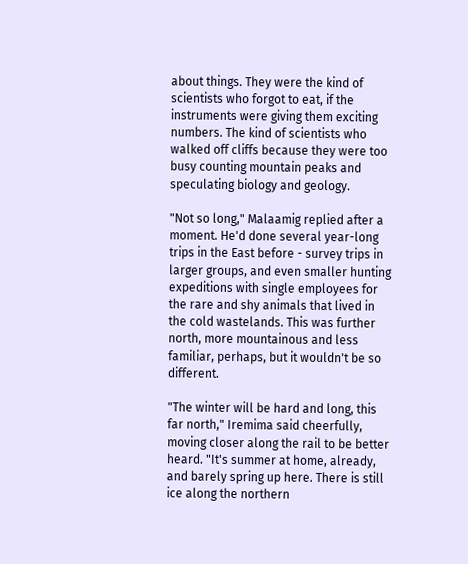about things. They were the kind of scientists who forgot to eat, if the instruments were giving them exciting numbers. The kind of scientists who walked off cliffs because they were too busy counting mountain peaks and speculating biology and geology.

"Not so long," Malaamig replied after a moment. He'd done several year-long trips in the East before - survey trips in larger groups, and even smaller hunting expeditions with single employees for the rare and shy animals that lived in the cold wastelands. This was further north, more mountainous and less familiar, perhaps, but it wouldn't be so different.

"The winter will be hard and long, this far north," Iremima said cheerfully, moving closer along the rail to be better heard. "It's summer at home, already, and barely spring up here. There is still ice along the northern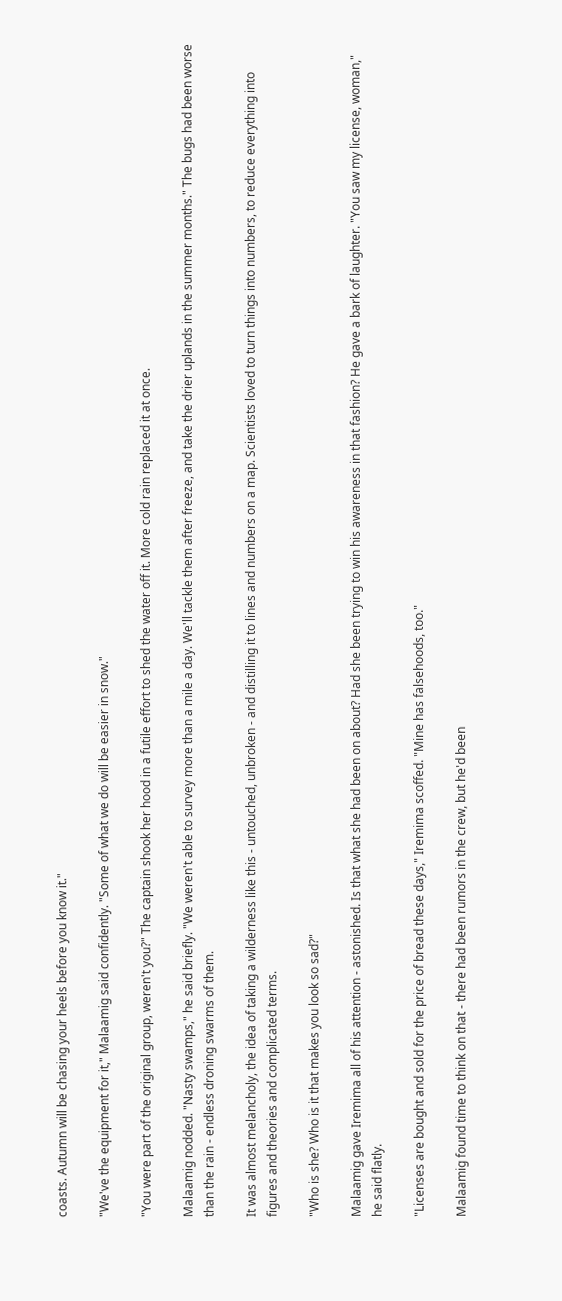coasts. Autumn will be chasing your heels before you know it."

"We've the equipment for it," Malaamig said confidently. "Some of what we do will be easier in snow."

"You were part of the original group, weren't you?" The captain shook her hood in a futile effort to shed the water off it. More cold rain replaced it at once.

Malaamig nodded. "Nasty swamps," he said briefly. "We weren't able to survey more than a mile a day. We'll tackle them after freeze, and take the drier uplands in the summer months." The bugs had been worse than the rain - endless droning swarms of them.

It was almost melancholy, the idea of taking a wilderness like this - untouched, unbroken - and distilling it to lines and numbers on a map. Scientists loved to turn things into numbers, to reduce everything into figures and theories and complicated terms.

"Who is she? Who is it that makes you look so sad?"

Malaamig gave Iremima all of his attention - astonished. Is that what she had been on about? Had she been trying to win his awareness in that fashion? He gave a bark of laughter. "You saw my license, woman," he said flatly.

"Licenses are bought and sold for the price of bread these days," Iremima scoffed. "Mine has falsehoods, too."

Malaamig found time to think on that - there had been rumors in the crew, but he'd been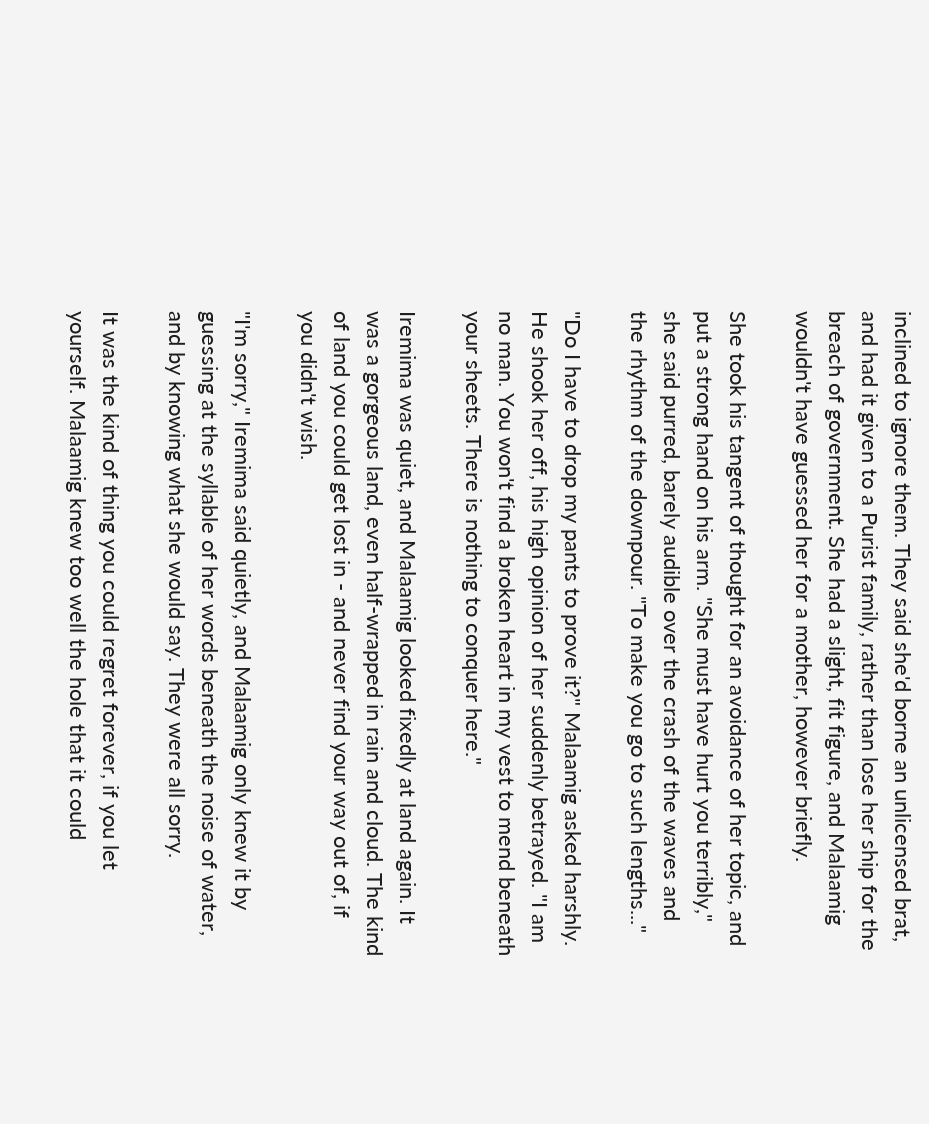inclined to ignore them. They said she'd borne an unlicensed brat, and had it given to a Purist family, rather than lose her ship for the breach of government. She had a slight, fit figure, and Malaamig wouldn't have guessed her for a mother, however briefly.

She took his tangent of thought for an avoidance of her topic, and put a strong hand on his arm. "She must have hurt you terribly," she said purred, barely audible over the crash of the waves and the rhythm of the downpour. "To make you go to such lengths..."

"Do I have to drop my pants to prove it?" Malaamig asked harshly. He shook her off, his high opinion of her suddenly betrayed. "I am no man. You won't find a broken heart in my vest to mend beneath your sheets. There is nothing to conquer here."

Iremima was quiet, and Malaamig looked fixedly at land again. It was a gorgeous land, even half-wrapped in rain and cloud. The kind of land you could get lost in - and never find your way out of, if you didn't wish.

"I'm sorry," Iremima said quietly, and Malaamig only knew it by guessing at the syllable of her words beneath the noise of water, and by knowing what she would say. They were all sorry.

It was the kind of thing you could regret forever, if you let yourself. Malaamig knew too well the hole that it could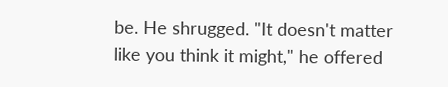be. He shrugged. "It doesn't matter like you think it might," he offered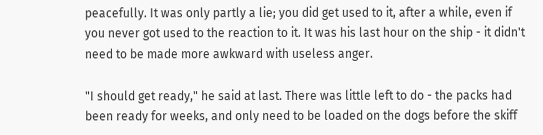peacefully. It was only partly a lie; you did get used to it, after a while, even if you never got used to the reaction to it. It was his last hour on the ship - it didn't need to be made more awkward with useless anger.

"I should get ready," he said at last. There was little left to do - the packs had been ready for weeks, and only need to be loaded on the dogs before the skiff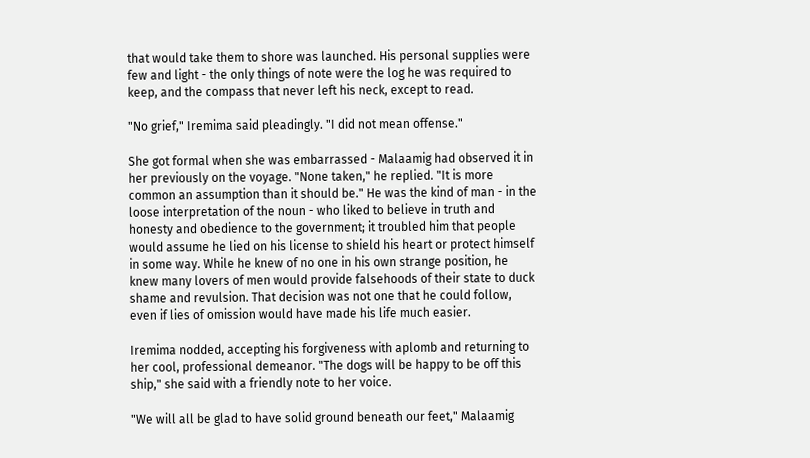that would take them to shore was launched. His personal supplies were few and light - the only things of note were the log he was required to keep, and the compass that never left his neck, except to read.

"No grief," Iremima said pleadingly. "I did not mean offense."

She got formal when she was embarrassed - Malaamig had observed it in her previously on the voyage. "None taken," he replied. "It is more common an assumption than it should be." He was the kind of man - in the loose interpretation of the noun - who liked to believe in truth and honesty and obedience to the government; it troubled him that people would assume he lied on his license to shield his heart or protect himself in some way. While he knew of no one in his own strange position, he knew many lovers of men would provide falsehoods of their state to duck shame and revulsion. That decision was not one that he could follow, even if lies of omission would have made his life much easier.

Iremima nodded, accepting his forgiveness with aplomb and returning to her cool, professional demeanor. "The dogs will be happy to be off this ship," she said with a friendly note to her voice.

"We will all be glad to have solid ground beneath our feet," Malaamig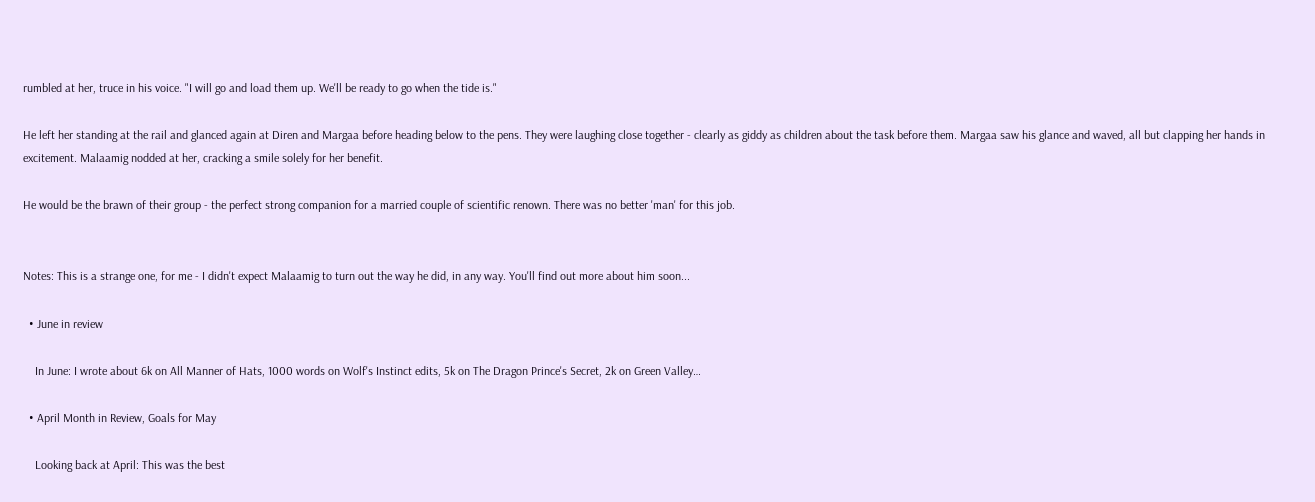rumbled at her, truce in his voice. "I will go and load them up. We'll be ready to go when the tide is."

He left her standing at the rail and glanced again at Diren and Margaa before heading below to the pens. They were laughing close together - clearly as giddy as children about the task before them. Margaa saw his glance and waved, all but clapping her hands in excitement. Malaamig nodded at her, cracking a smile solely for her benefit.

He would be the brawn of their group - the perfect strong companion for a married couple of scientific renown. There was no better 'man' for this job.


Notes: This is a strange one, for me - I didn't expect Malaamig to turn out the way he did, in any way. You'll find out more about him soon...

  • June in review

    In June: I wrote about 6k on All Manner of Hats, 1000 words on Wolf's Instinct edits, 5k on The Dragon Prince's Secret, 2k on Green Valley…

  • April Month in Review, Goals for May

    Looking back at April: This was the best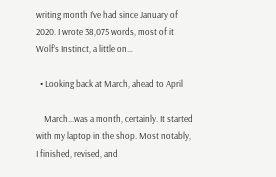writing month I’ve had since January of 2020. I wrote 38,075 words, most of it Wolf’s Instinct, a little on…

  • Looking back at March, ahead to April

    March...was a month, certainly. It started with my laptop in the shop. Most notably, I finished, revised, and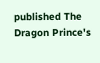published The Dragon Prince's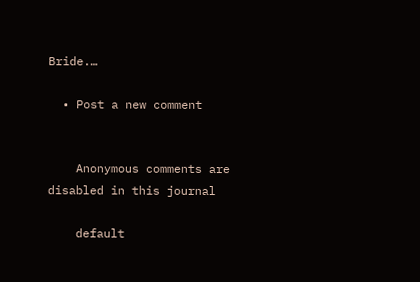Bride.…

  • Post a new comment


    Anonymous comments are disabled in this journal

    default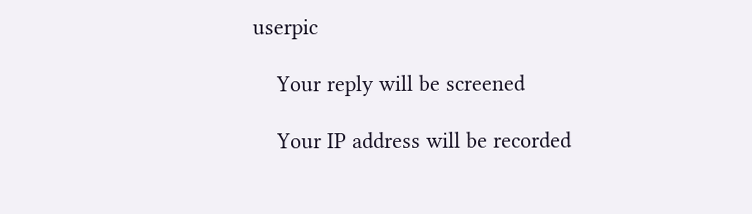userpic

    Your reply will be screened

    Your IP address will be recorded